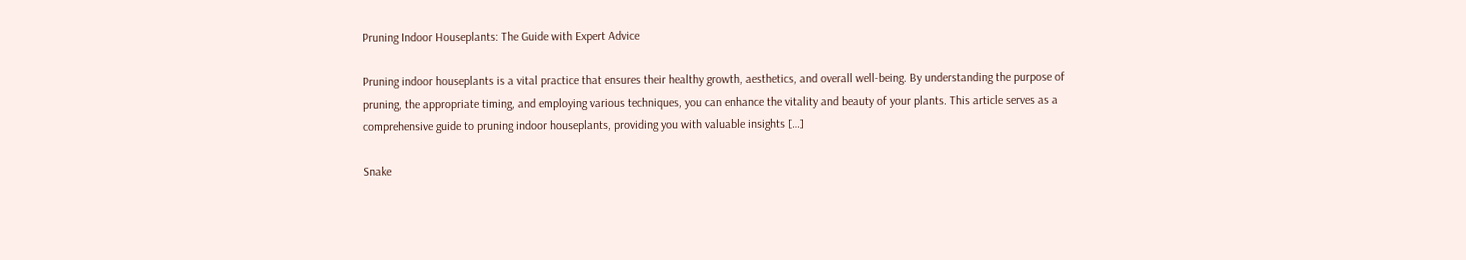Pruning Indoor Houseplants: The Guide with Expert Advice

Pruning indoor houseplants is a vital practice that ensures their healthy growth, aesthetics, and overall well-being. By understanding the purpose of pruning, the appropriate timing, and employing various techniques, you can enhance the vitality and beauty of your plants. This article serves as a comprehensive guide to pruning indoor houseplants, providing you with valuable insights […]

Snake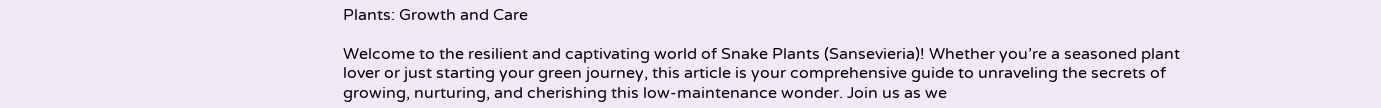Plants: Growth and Care

Welcome to the resilient and captivating world of Snake Plants (Sansevieria)! Whether you’re a seasoned plant lover or just starting your green journey, this article is your comprehensive guide to unraveling the secrets of growing, nurturing, and cherishing this low-maintenance wonder. Join us as we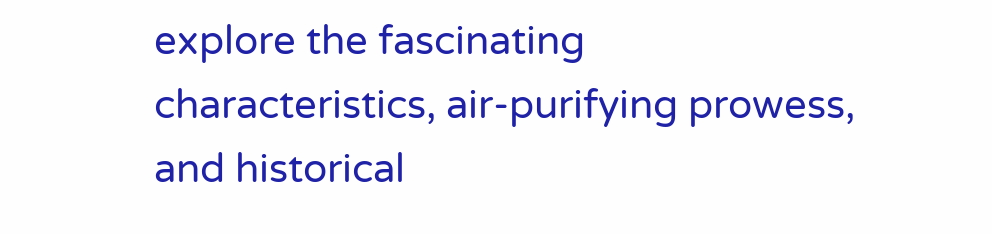explore the fascinating characteristics, air-purifying prowess, and historical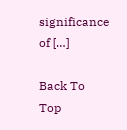significance of […]

Back To Top